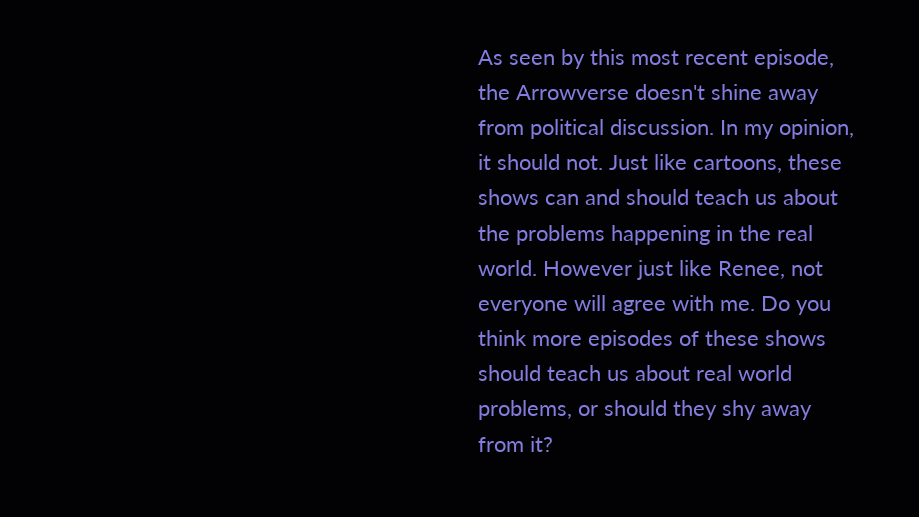As seen by this most recent episode, the Arrowverse doesn't shine away from political discussion. In my opinion, it should not. Just like cartoons, these shows can and should teach us about the problems happening in the real world. However just like Renee, not everyone will agree with me. Do you think more episodes of these shows should teach us about real world problems, or should they shy away from it?